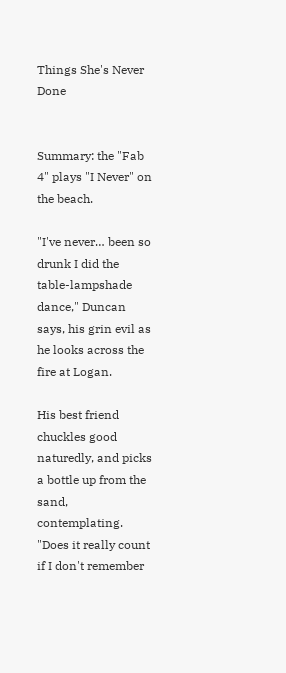Things She's Never Done


Summary: the "Fab 4" plays "I Never" on the beach.

"I've never… been so drunk I did the table-lampshade dance," Duncan says, his grin evil as he looks across the fire at Logan.

His best friend chuckles good naturedly, and picks a bottle up from the sand, contemplating. "Does it really count if I don't remember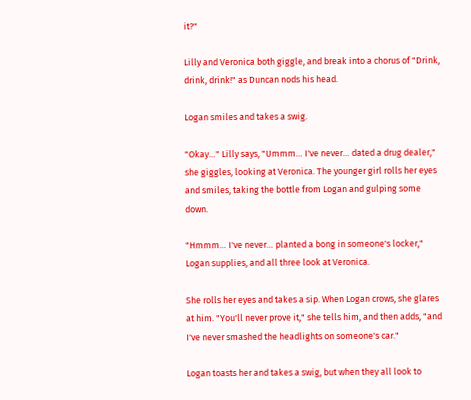it?"

Lilly and Veronica both giggle, and break into a chorus of "Drink, drink, drink!" as Duncan nods his head.

Logan smiles and takes a swig.

"Okay…" Lilly says, "Ummm… I've never… dated a drug dealer," she giggles, looking at Veronica. The younger girl rolls her eyes and smiles, taking the bottle from Logan and gulping some down.

"Hmmm… I've never… planted a bong in someone's locker," Logan supplies, and all three look at Veronica.

She rolls her eyes and takes a sip. When Logan crows, she glares at him. "You'll never prove it," she tells him, and then adds, "and I've never smashed the headlights on someone's car."

Logan toasts her and takes a swig, but when they all look to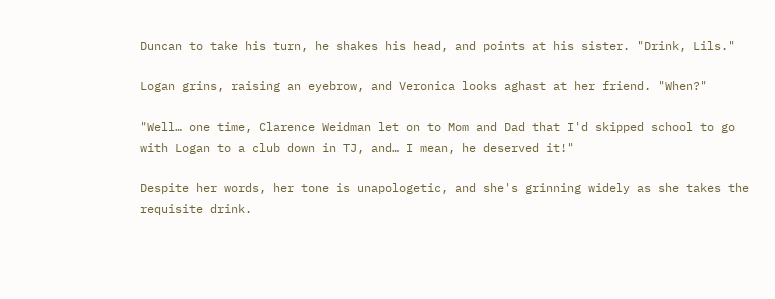Duncan to take his turn, he shakes his head, and points at his sister. "Drink, Lils."

Logan grins, raising an eyebrow, and Veronica looks aghast at her friend. "When?"

"Well… one time, Clarence Weidman let on to Mom and Dad that I'd skipped school to go with Logan to a club down in TJ, and… I mean, he deserved it!"

Despite her words, her tone is unapologetic, and she's grinning widely as she takes the requisite drink.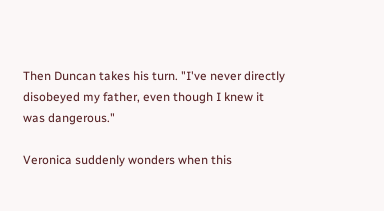Then Duncan takes his turn. "I've never directly disobeyed my father, even though I knew it was dangerous."

Veronica suddenly wonders when this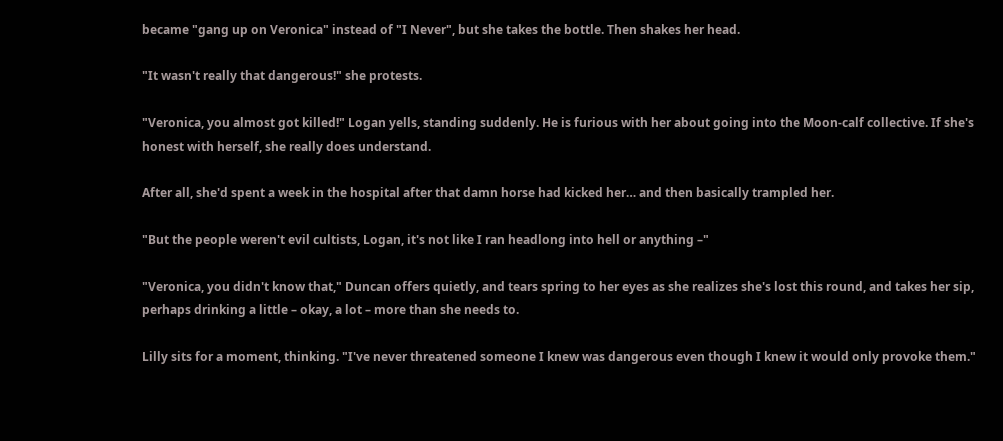became "gang up on Veronica" instead of "I Never", but she takes the bottle. Then shakes her head.

"It wasn't really that dangerous!" she protests.

"Veronica, you almost got killed!" Logan yells, standing suddenly. He is furious with her about going into the Moon-calf collective. If she's honest with herself, she really does understand.

After all, she'd spent a week in the hospital after that damn horse had kicked her… and then basically trampled her.

"But the people weren't evil cultists, Logan, it's not like I ran headlong into hell or anything –"

"Veronica, you didn't know that," Duncan offers quietly, and tears spring to her eyes as she realizes she's lost this round, and takes her sip, perhaps drinking a little – okay, a lot – more than she needs to.

Lilly sits for a moment, thinking. "I've never threatened someone I knew was dangerous even though I knew it would only provoke them."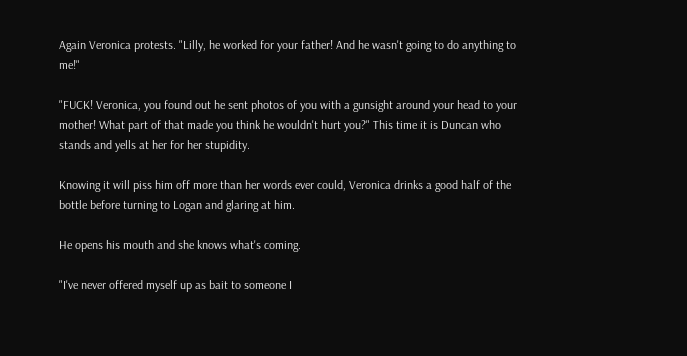Again Veronica protests. "Lilly, he worked for your father! And he wasn't going to do anything to me!"

"FUCK! Veronica, you found out he sent photos of you with a gunsight around your head to your mother! What part of that made you think he wouldn't hurt you?" This time it is Duncan who stands and yells at her for her stupidity.

Knowing it will piss him off more than her words ever could, Veronica drinks a good half of the bottle before turning to Logan and glaring at him.

He opens his mouth and she knows what's coming.

"I've never offered myself up as bait to someone I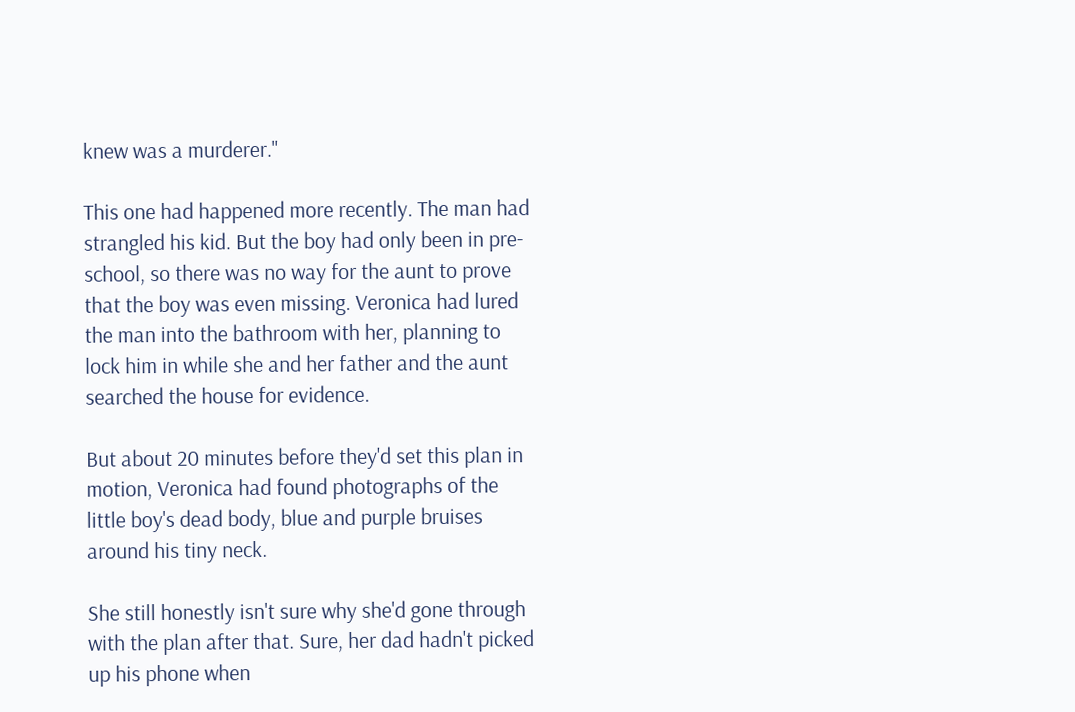knew was a murderer."

This one had happened more recently. The man had strangled his kid. But the boy had only been in pre-school, so there was no way for the aunt to prove that the boy was even missing. Veronica had lured the man into the bathroom with her, planning to lock him in while she and her father and the aunt searched the house for evidence.

But about 20 minutes before they'd set this plan in motion, Veronica had found photographs of the little boy's dead body, blue and purple bruises around his tiny neck.

She still honestly isn't sure why she'd gone through with the plan after that. Sure, her dad hadn't picked up his phone when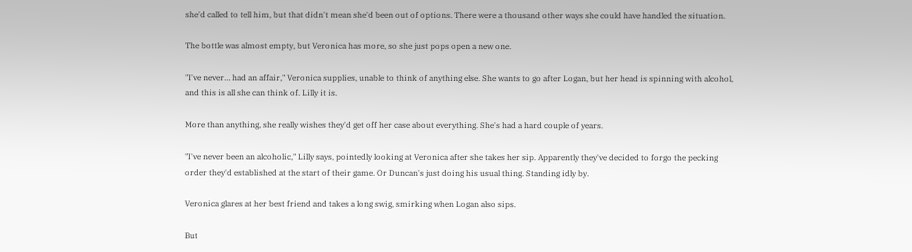she'd called to tell him, but that didn't mean she'd been out of options. There were a thousand other ways she could have handled the situation.

The bottle was almost empty, but Veronica has more, so she just pops open a new one.

"I've never… had an affair," Veronica supplies, unable to think of anything else. She wants to go after Logan, but her head is spinning with alcohol, and this is all she can think of. Lilly it is.

More than anything, she really wishes they'd get off her case about everything. She's had a hard couple of years.

"I've never been an alcoholic," Lilly says, pointedly looking at Veronica after she takes her sip. Apparently they've decided to forgo the pecking order they'd established at the start of their game. Or Duncan's just doing his usual thing. Standing idly by.

Veronica glares at her best friend and takes a long swig, smirking when Logan also sips.

But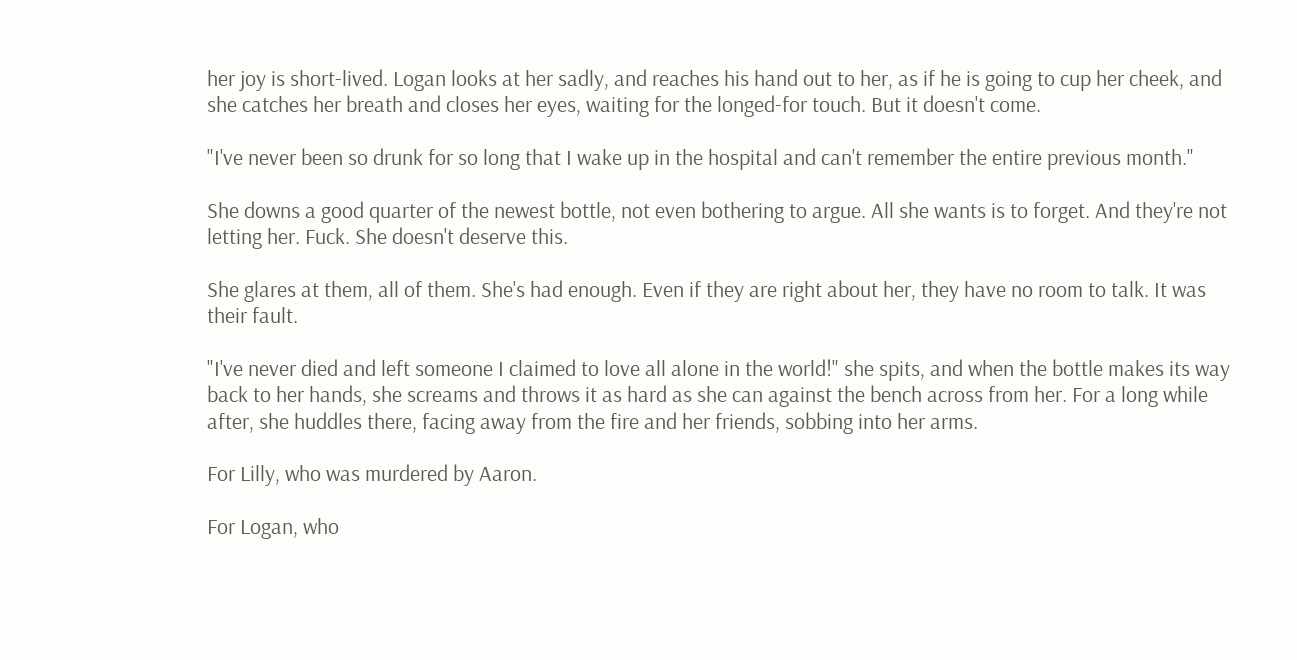her joy is short-lived. Logan looks at her sadly, and reaches his hand out to her, as if he is going to cup her cheek, and she catches her breath and closes her eyes, waiting for the longed-for touch. But it doesn't come.

"I've never been so drunk for so long that I wake up in the hospital and can't remember the entire previous month."

She downs a good quarter of the newest bottle, not even bothering to argue. All she wants is to forget. And they're not letting her. Fuck. She doesn't deserve this.

She glares at them, all of them. She's had enough. Even if they are right about her, they have no room to talk. It was their fault.

"I've never died and left someone I claimed to love all alone in the world!" she spits, and when the bottle makes its way back to her hands, she screams and throws it as hard as she can against the bench across from her. For a long while after, she huddles there, facing away from the fire and her friends, sobbing into her arms.

For Lilly, who was murdered by Aaron.

For Logan, who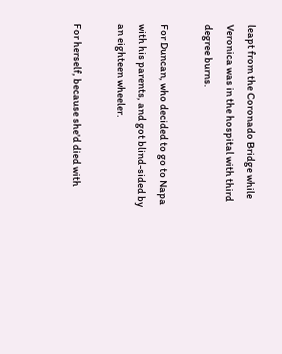leapt from the Coronado Bridge while Veronica was in the hospital with third degree burns.

For Duncan, who decided to go to Napa with his parents, and got blind-sided by an eighteen wheeler.

For herself, because she'd died with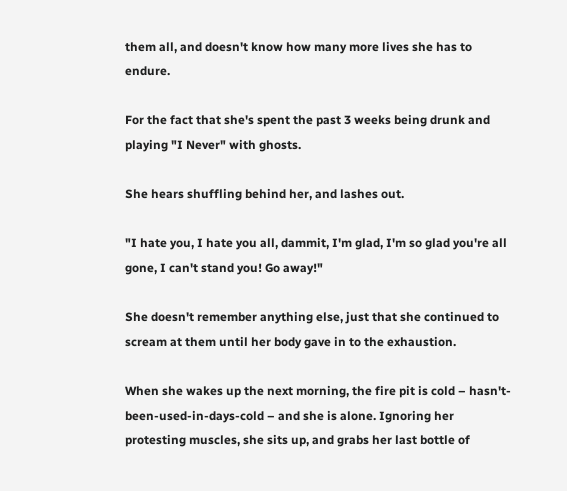them all, and doesn't know how many more lives she has to endure.

For the fact that she's spent the past 3 weeks being drunk and playing "I Never" with ghosts.

She hears shuffling behind her, and lashes out.

"I hate you, I hate you all, dammit, I'm glad, I'm so glad you're all gone, I can't stand you! Go away!"

She doesn't remember anything else, just that she continued to scream at them until her body gave in to the exhaustion.

When she wakes up the next morning, the fire pit is cold – hasn't-been-used-in-days-cold – and she is alone. Ignoring her protesting muscles, she sits up, and grabs her last bottle of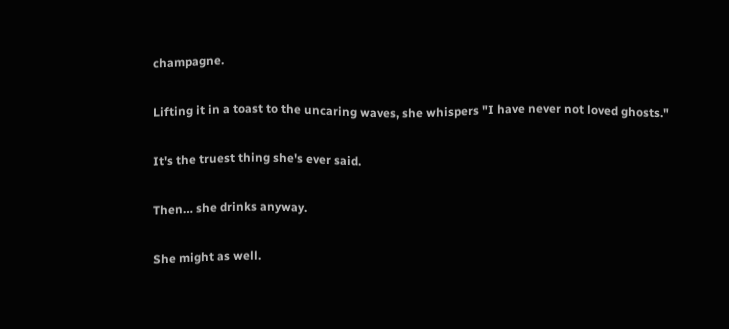champagne.

Lifting it in a toast to the uncaring waves, she whispers "I have never not loved ghosts."

It's the truest thing she's ever said.

Then… she drinks anyway.

She might as well.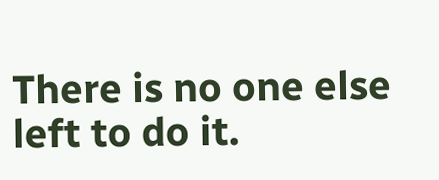There is no one else left to do it.